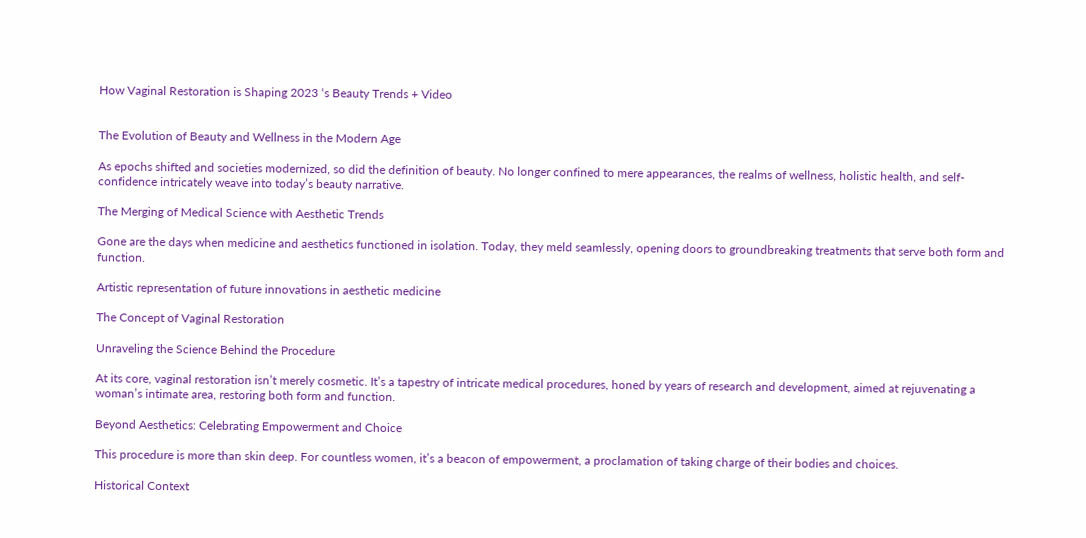How Vaginal Restoration is Shaping 2023 ‘s Beauty Trends + Video


The Evolution of Beauty and Wellness in the Modern Age

As epochs shifted and societies modernized, so did the definition of beauty. No longer confined to mere appearances, the realms of wellness, holistic health, and self-confidence intricately weave into today’s beauty narrative.

The Merging of Medical Science with Aesthetic Trends

Gone are the days when medicine and aesthetics functioned in isolation. Today, they meld seamlessly, opening doors to groundbreaking treatments that serve both form and function.

Artistic representation of future innovations in aesthetic medicine

The Concept of Vaginal Restoration

Unraveling the Science Behind the Procedure

At its core, vaginal restoration isn’t merely cosmetic. It’s a tapestry of intricate medical procedures, honed by years of research and development, aimed at rejuvenating a woman’s intimate area, restoring both form and function.

Beyond Aesthetics: Celebrating Empowerment and Choice

This procedure is more than skin deep. For countless women, it’s a beacon of empowerment, a proclamation of taking charge of their bodies and choices.

Historical Context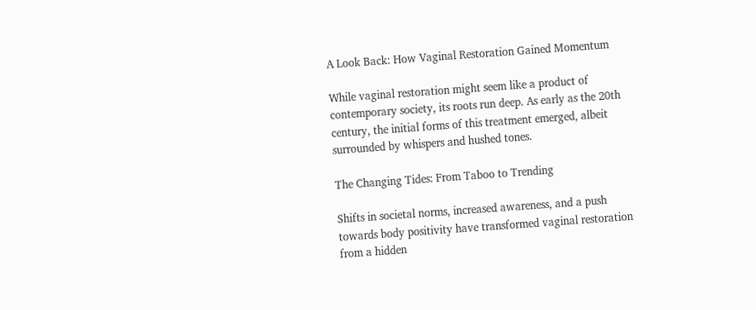A Look Back: How Vaginal Restoration Gained Momentum

While vaginal restoration might seem like a product of contemporary society, its roots run deep. As early as the 20th century, the initial forms of this treatment emerged, albeit surrounded by whispers and hushed tones.

The Changing Tides: From Taboo to Trending

Shifts in societal norms, increased awareness, and a push towards body positivity have transformed vaginal restoration from a hidden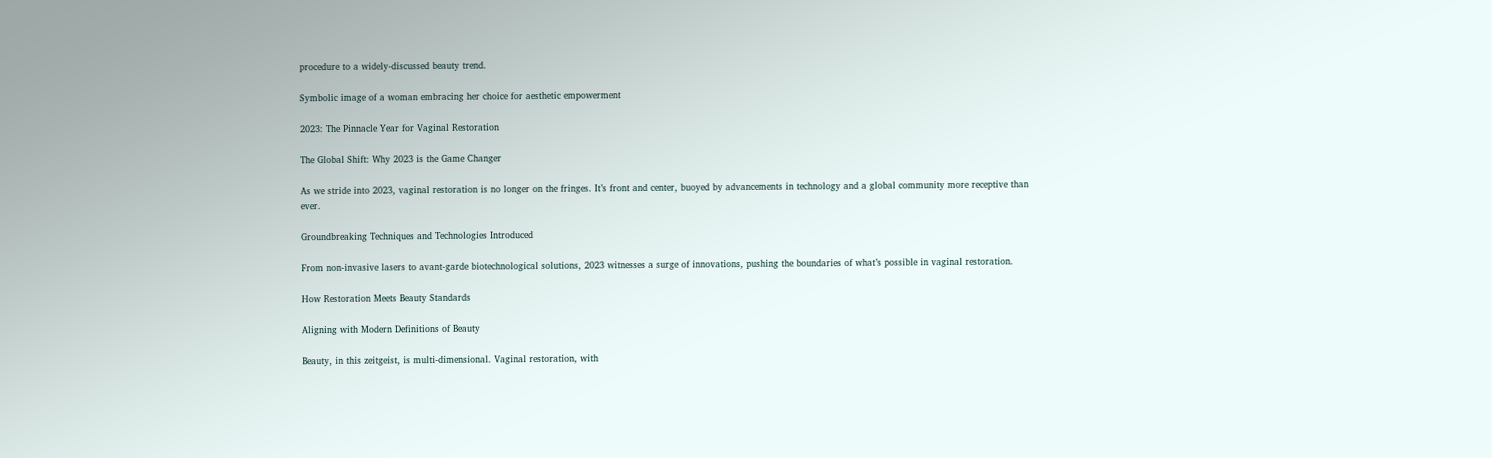procedure to a widely-discussed beauty trend.

Symbolic image of a woman embracing her choice for aesthetic empowerment

2023: The Pinnacle Year for Vaginal Restoration

The Global Shift: Why 2023 is the Game Changer

As we stride into 2023, vaginal restoration is no longer on the fringes. It’s front and center, buoyed by advancements in technology and a global community more receptive than ever.

Groundbreaking Techniques and Technologies Introduced

From non-invasive lasers to avant-garde biotechnological solutions, 2023 witnesses a surge of innovations, pushing the boundaries of what’s possible in vaginal restoration.

How Restoration Meets Beauty Standards

Aligning with Modern Definitions of Beauty

Beauty, in this zeitgeist, is multi-dimensional. Vaginal restoration, with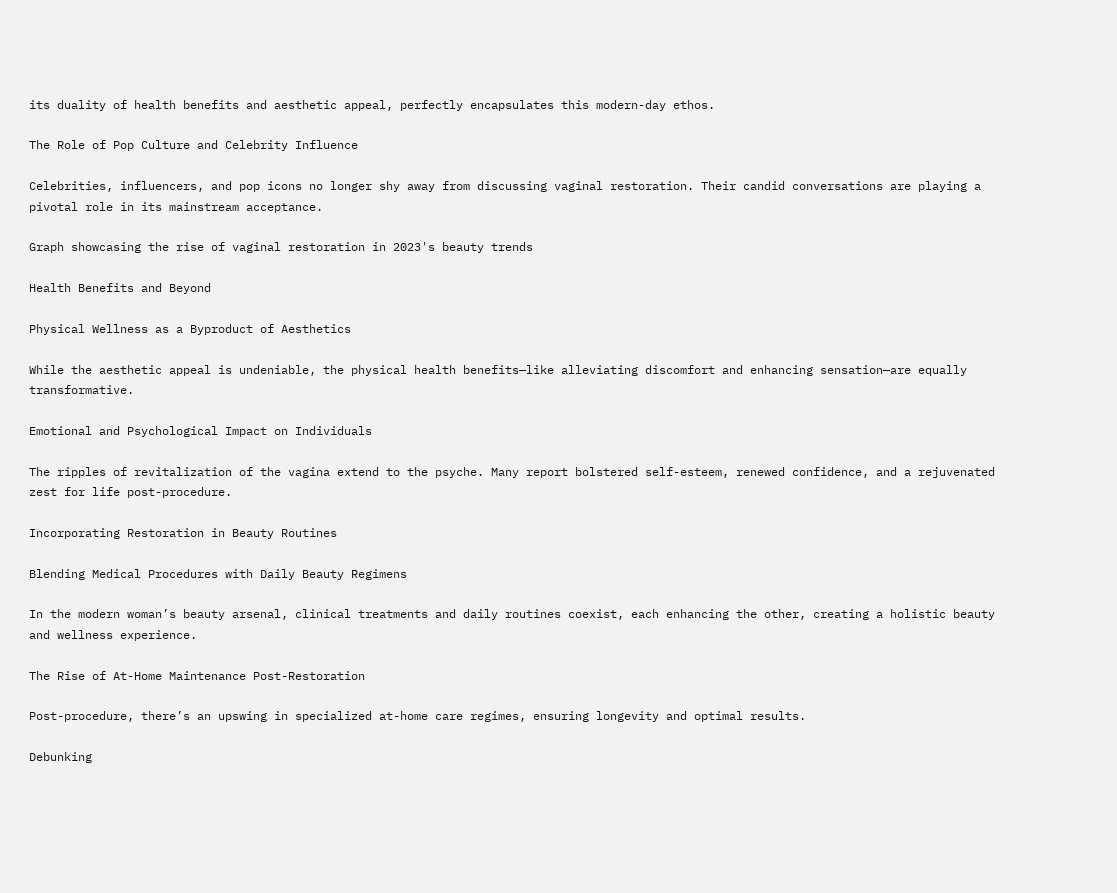its duality of health benefits and aesthetic appeal, perfectly encapsulates this modern-day ethos.

The Role of Pop Culture and Celebrity Influence

Celebrities, influencers, and pop icons no longer shy away from discussing vaginal restoration. Their candid conversations are playing a pivotal role in its mainstream acceptance.

Graph showcasing the rise of vaginal restoration in 2023's beauty trends

Health Benefits and Beyond

Physical Wellness as a Byproduct of Aesthetics

While the aesthetic appeal is undeniable, the physical health benefits—like alleviating discomfort and enhancing sensation—are equally transformative.

Emotional and Psychological Impact on Individuals

The ripples of revitalization of the vagina extend to the psyche. Many report bolstered self-esteem, renewed confidence, and a rejuvenated zest for life post-procedure.

Incorporating Restoration in Beauty Routines

Blending Medical Procedures with Daily Beauty Regimens

In the modern woman’s beauty arsenal, clinical treatments and daily routines coexist, each enhancing the other, creating a holistic beauty and wellness experience.

The Rise of At-Home Maintenance Post-Restoration

Post-procedure, there’s an upswing in specialized at-home care regimes, ensuring longevity and optimal results.

Debunking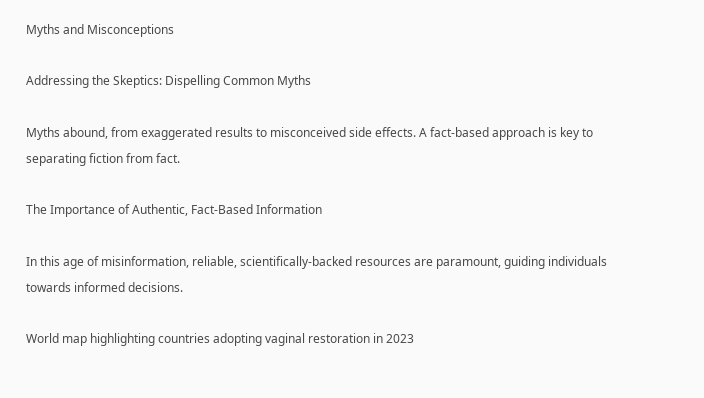Myths and Misconceptions

Addressing the Skeptics: Dispelling Common Myths

Myths abound, from exaggerated results to misconceived side effects. A fact-based approach is key to separating fiction from fact.

The Importance of Authentic, Fact-Based Information

In this age of misinformation, reliable, scientifically-backed resources are paramount, guiding individuals towards informed decisions.

World map highlighting countries adopting vaginal restoration in 2023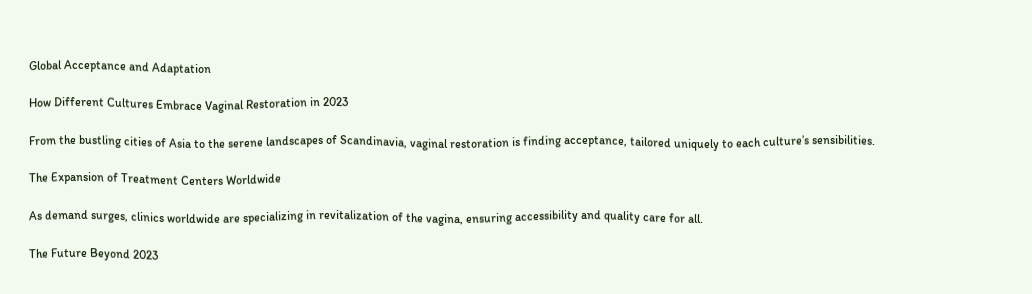Global Acceptance and Adaptation

How Different Cultures Embrace Vaginal Restoration in 2023

From the bustling cities of Asia to the serene landscapes of Scandinavia, vaginal restoration is finding acceptance, tailored uniquely to each culture’s sensibilities.

The Expansion of Treatment Centers Worldwide

As demand surges, clinics worldwide are specializing in revitalization of the vagina, ensuring accessibility and quality care for all.

The Future Beyond 2023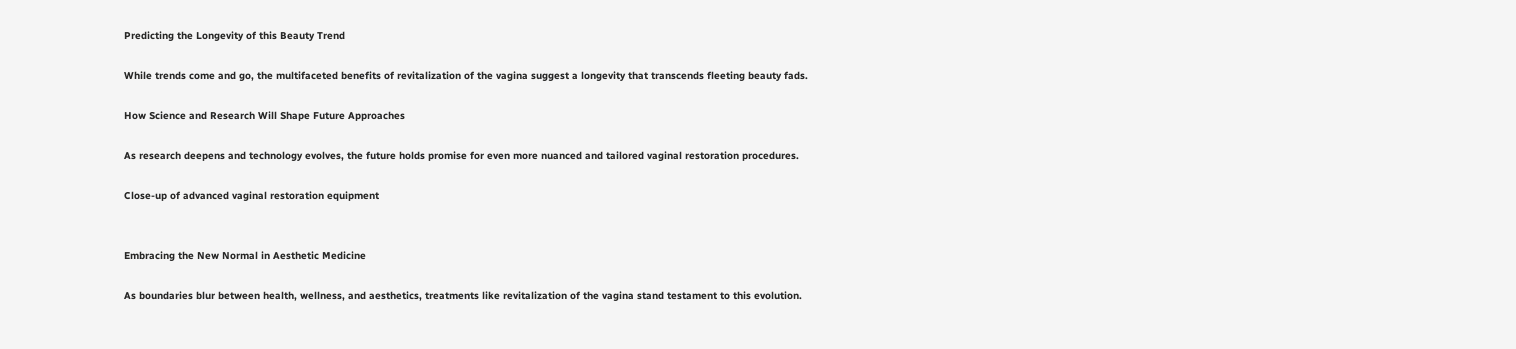Predicting the Longevity of this Beauty Trend

While trends come and go, the multifaceted benefits of revitalization of the vagina suggest a longevity that transcends fleeting beauty fads.

How Science and Research Will Shape Future Approaches

As research deepens and technology evolves, the future holds promise for even more nuanced and tailored vaginal restoration procedures.

Close-up of advanced vaginal restoration equipment


Embracing the New Normal in Aesthetic Medicine

As boundaries blur between health, wellness, and aesthetics, treatments like revitalization of the vagina stand testament to this evolution.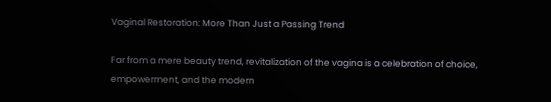Vaginal Restoration: More Than Just a Passing Trend

Far from a mere beauty trend, revitalization of the vagina is a celebration of choice, empowerment, and the modern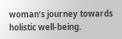woman’s journey towards holistic well-being.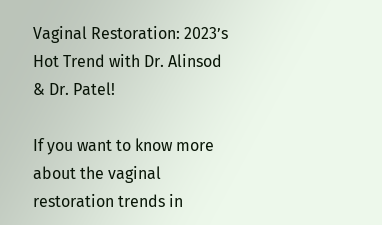Vaginal Restoration: 2023’s Hot Trend with Dr. Alinsod & Dr. Patel!

If you want to know more about the vaginal restoration trends in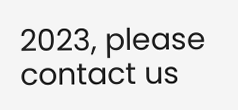2023, please contact us